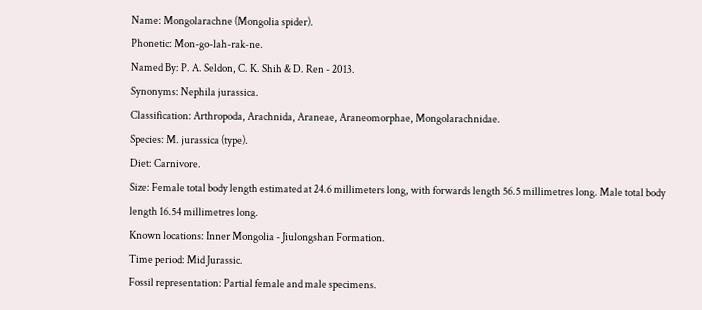Name: Mongolarachne (Mongolia spider).
Phonetic: Mon-go-lah-rak-ne.
Named By: P. A. Seldon, C. K. Shih & D. Ren - 2013.
Synonyms: Nephila jurassica.
Classification: Arthropoda, Arachnida, Araneae, Araneomorphae, Mongolarachnidae.
Species: M. jurassica (type).
Diet: Carnivore.
Size: Female total body length estimated at 24.6 millimeters long, with forwards length 56.5 millimetres long. Male total body length 16.54 millimetres long.
Known locations: Inner Mongolia - Jiulongshan Formation.
Time period: Mid Jurassic.
Fossil representation: Partial female and male specimens.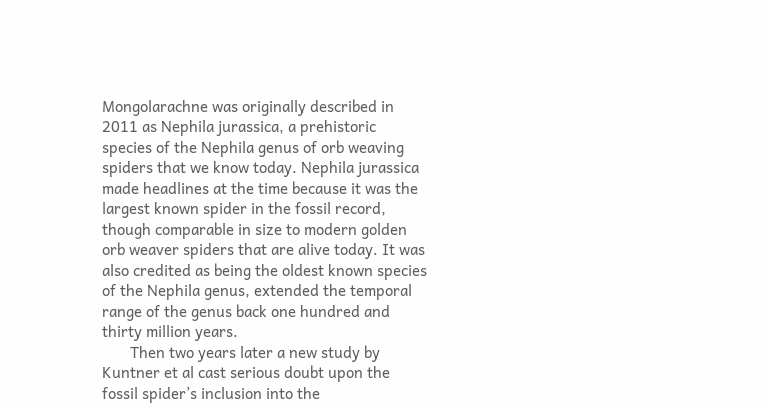Mongolarachne was originally described in 2011 as Nephila jurassica, a prehistoric species of the Nephila genus of orb weaving spiders that we know today. Nephila jurassica made headlines at the time because it was the largest known spider in the fossil record, though comparable in size to modern golden orb weaver spiders that are alive today. It was also credited as being the oldest known species of the Nephila genus, extended the temporal range of the genus back one hundred and thirty million years.
       Then two years later a new study by Kuntner et al cast serious doubt upon the fossil spider’s inclusion into the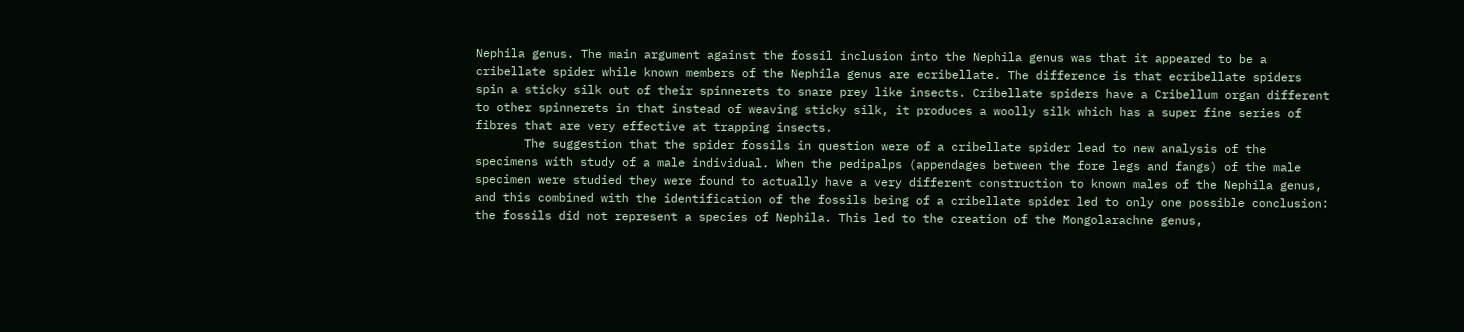Nephila genus. The main argument against the fossil inclusion into the Nephila genus was that it appeared to be a cribellate spider while known members of the Nephila genus are ecribellate. The difference is that ecribellate spiders spin a sticky silk out of their spinnerets to snare prey like insects. Cribellate spiders have a Cribellum organ different to other spinnerets in that instead of weaving sticky silk, it produces a woolly silk which has a super fine series of fibres that are very effective at trapping insects.
       The suggestion that the spider fossils in question were of a cribellate spider lead to new analysis of the specimens with study of a male individual. When the pedipalps (appendages between the fore legs and fangs) of the male specimen were studied they were found to actually have a very different construction to known males of the Nephila genus, and this combined with the identification of the fossils being of a cribellate spider led to only one possible conclusion: the fossils did not represent a species of Nephila. This led to the creation of the Mongolarachne genus,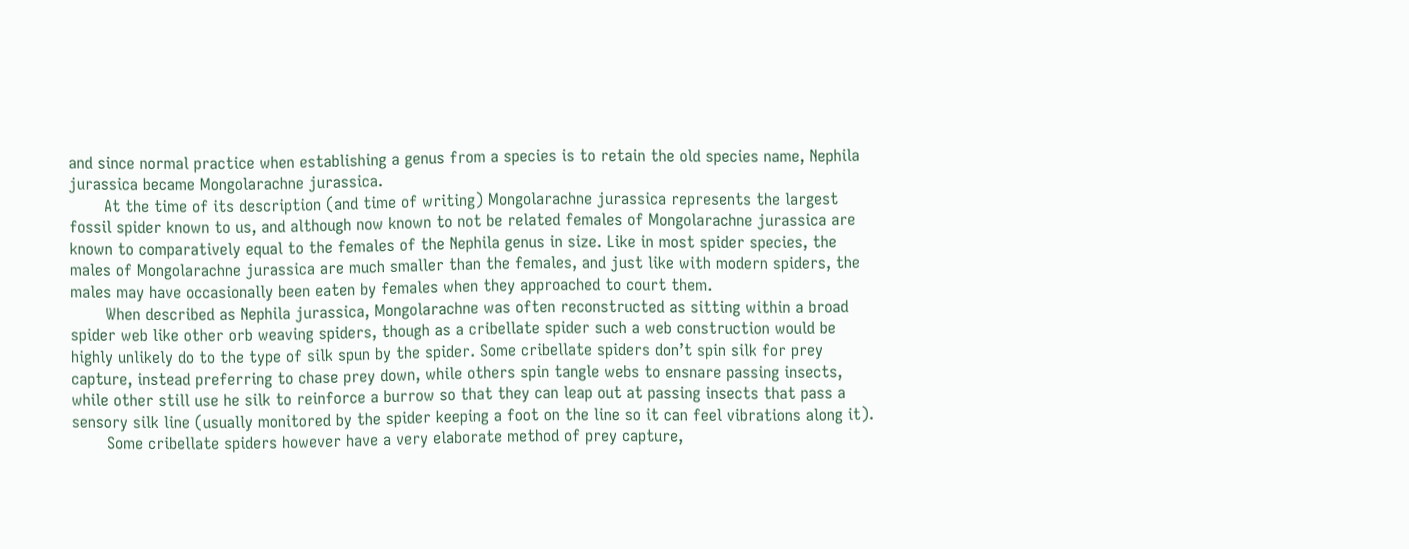and since normal practice when establishing a genus from a species is to retain the old species name, Nephila jurassica became Mongolarachne jurassica.
       At the time of its description (and time of writing) Mongolarachne jurassica represents the largest fossil spider known to us, and although now known to not be related females of Mongolarachne jurassica are known to comparatively equal to the females of the Nephila genus in size. Like in most spider species, the males of Mongolarachne jurassica are much smaller than the females, and just like with modern spiders, the males may have occasionally been eaten by females when they approached to court them.
       When described as Nephila jurassica, Mongolarachne was often reconstructed as sitting within a broad spider web like other orb weaving spiders, though as a cribellate spider such a web construction would be highly unlikely do to the type of silk spun by the spider. Some cribellate spiders don’t spin silk for prey capture, instead preferring to chase prey down, while others spin tangle webs to ensnare passing insects, while other still use he silk to reinforce a burrow so that they can leap out at passing insects that pass a sensory silk line (usually monitored by the spider keeping a foot on the line so it can feel vibrations along it).
       Some cribellate spiders however have a very elaborate method of prey capture,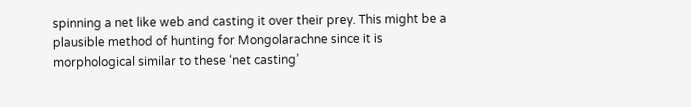spinning a net like web and casting it over their prey. This might be a plausible method of hunting for Mongolarachne since it is morphological similar to these ‘net casting’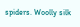spiders. Woolly silk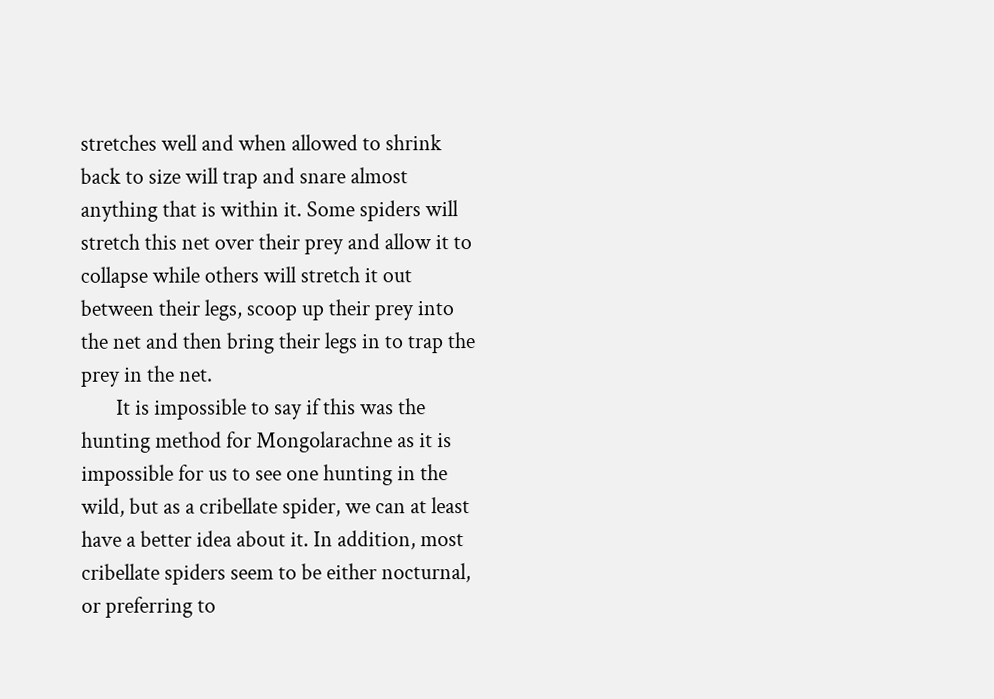stretches well and when allowed to shrink back to size will trap and snare almost anything that is within it. Some spiders will stretch this net over their prey and allow it to collapse while others will stretch it out between their legs, scoop up their prey into the net and then bring their legs in to trap the prey in the net.
       It is impossible to say if this was the hunting method for Mongolarachne as it is impossible for us to see one hunting in the wild, but as a cribellate spider, we can at least have a better idea about it. In addition, most cribellate spiders seem to be either nocturnal, or preferring to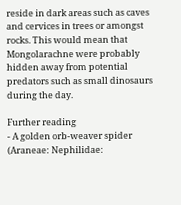reside in dark areas such as caves and cervices in trees or amongst rocks. This would mean that Mongolarachne were probably hidden away from potential predators such as small dinosaurs during the day.

Further reading
- A golden orb-weaver spider (Araneae: Nephilidae: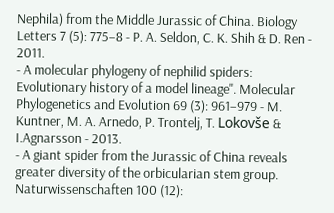Nephila) from the Middle Jurassic of China. Biology Letters 7 (5): 775–8 - P. A. Seldon, C. K. Shih & D. Ren - 2011.
- A molecular phylogeny of nephilid spiders: Evolutionary history of a model lineage". Molecular Phylogenetics and Evolution 69 (3): 961–979 - M. Kuntner, M. A. Arnedo, P. Trontelj, T. Lokovše & I.Agnarsson - 2013.
- A giant spider from the Jurassic of China reveals greater diversity of the orbicularian stem group. Naturwissenschaften 100 (12):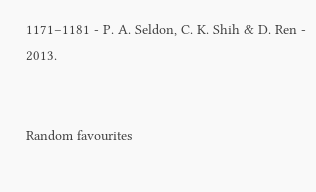1171–1181 - P. A. Seldon, C. K. Shih & D. Ren - 2013.


Random favourites